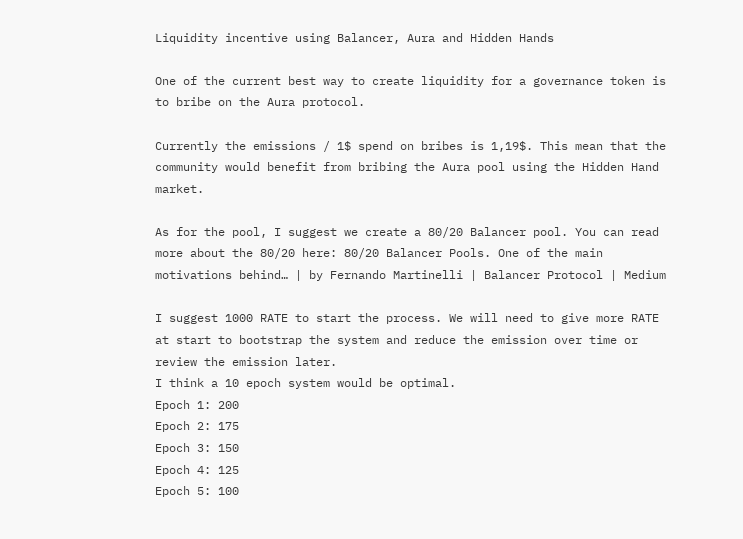Liquidity incentive using Balancer, Aura and Hidden Hands

One of the current best way to create liquidity for a governance token is to bribe on the Aura protocol.

Currently the emissions / 1$ spend on bribes is 1,19$. This mean that the community would benefit from bribing the Aura pool using the Hidden Hand market.

As for the pool, I suggest we create a 80/20 Balancer pool. You can read more about the 80/20 here: 80/20 Balancer Pools. One of the main motivations behind… | by Fernando Martinelli | Balancer Protocol | Medium

I suggest 1000 RATE to start the process. We will need to give more RATE at start to bootstrap the system and reduce the emission over time or review the emission later.
I think a 10 epoch system would be optimal.
Epoch 1: 200
Epoch 2: 175
Epoch 3: 150
Epoch 4: 125
Epoch 5: 100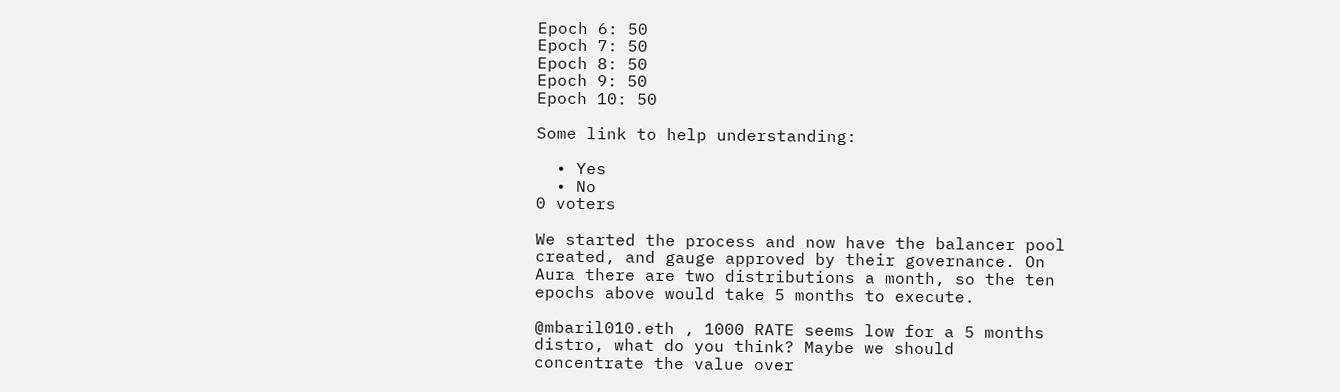Epoch 6: 50
Epoch 7: 50
Epoch 8: 50
Epoch 9: 50
Epoch 10: 50

Some link to help understanding:

  • Yes
  • No
0 voters

We started the process and now have the balancer pool created, and gauge approved by their governance. On Aura there are two distributions a month, so the ten epochs above would take 5 months to execute.

@mbaril010.eth , 1000 RATE seems low for a 5 months distro, what do you think? Maybe we should concentrate the value over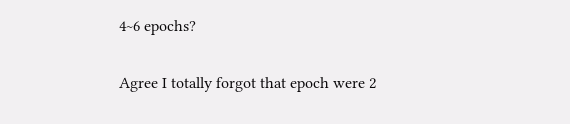4~6 epochs?

Agree I totally forgot that epoch were 2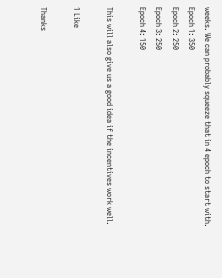weeks. We can probably squeeze that in 4 epoch to start with.
Epoch 1: 350
Epoch 2: 250
Epoch 3: 250
Epoch 4: 150

This will also give us a good idea if the incentives work well.

1 Like

Thanks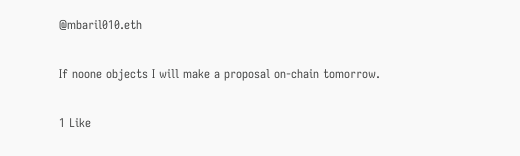@mbaril010.eth

If noone objects I will make a proposal on-chain tomorrow.

1 Like